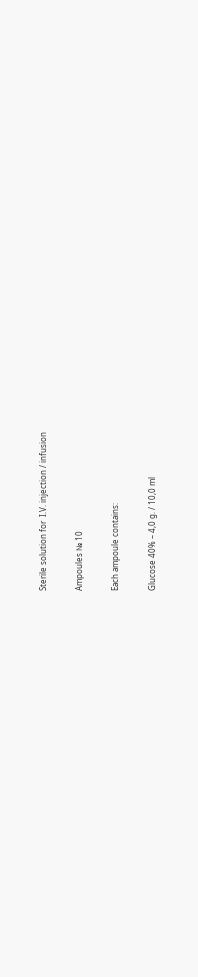Sterile solution for  I.V. injection / infusion

Ampoules № 10

Each ampoule contains:

Glucose 40% – 4,0 g. / 10,0 ml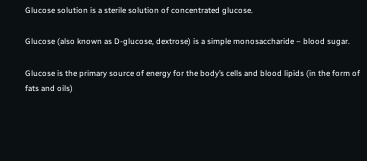Glucose solution is a sterile solution of concentrated glucose.

Glucose (also known as D-glucose, dextrose) is a simple monosaccharide – blood sugar.

Glucose is the primary source of energy for the body’s cells and blood lipids (in the form of fats and oils)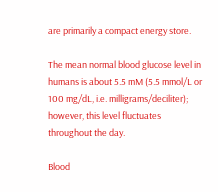are primarily a compact energy store.

The mean normal blood glucose level in humans is about 5.5 mM (5.5 mmol/L or 100 mg/dL, i.e. milligrams/deciliter); however, this level fluctuates throughout the day.

Blood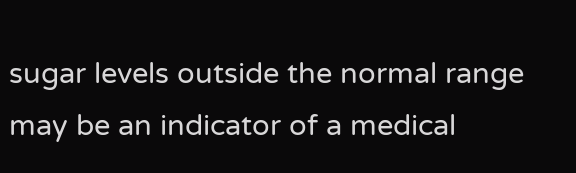sugar levels outside the normal range may be an indicator of a medical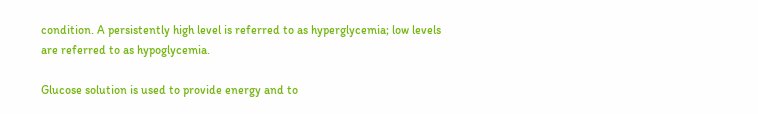condition. A persistently high level is referred to as hyperglycemia; low levels are referred to as hypoglycemia.

Glucose solution is used to provide energy and to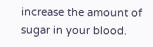increase the amount of sugar in your blood.